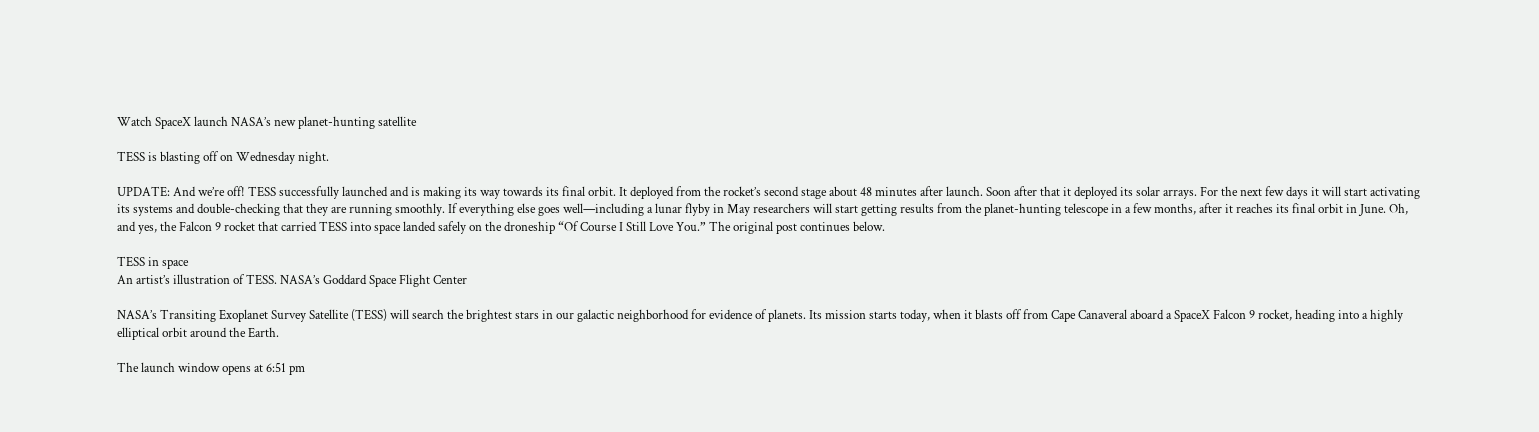Watch SpaceX launch NASA’s new planet-hunting satellite

TESS is blasting off on Wednesday night.

UPDATE: And we’re off! TESS successfully launched and is making its way towards its final orbit. It deployed from the rocket’s second stage about 48 minutes after launch. Soon after that it deployed its solar arrays. For the next few days it will start activating its systems and double-checking that they are running smoothly. If everything else goes well—including a lunar flyby in May researchers will start getting results from the planet-hunting telescope in a few months, after it reaches its final orbit in June. Oh, and yes, the Falcon 9 rocket that carried TESS into space landed safely on the droneship “Of Course I Still Love You.” The original post continues below.

TESS in space
An artist’s illustration of TESS. NASA’s Goddard Space Flight Center

NASA’s Transiting Exoplanet Survey Satellite (TESS) will search the brightest stars in our galactic neighborhood for evidence of planets. Its mission starts today, when it blasts off from Cape Canaveral aboard a SpaceX Falcon 9 rocket, heading into a highly elliptical orbit around the Earth.

The launch window opens at 6:51 pm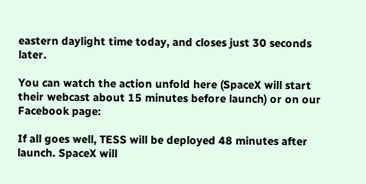eastern daylight time today, and closes just 30 seconds later.

You can watch the action unfold here (SpaceX will start their webcast about 15 minutes before launch) or on our Facebook page:

If all goes well, TESS will be deployed 48 minutes after launch. SpaceX will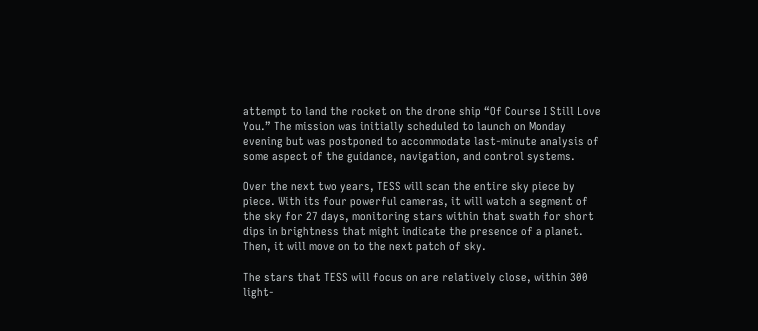attempt to land the rocket on the drone ship “Of Course I Still Love You.” The mission was initially scheduled to launch on Monday evening but was postponed to accommodate last-minute analysis of some aspect of the guidance, navigation, and control systems.

Over the next two years, TESS will scan the entire sky piece by piece. With its four powerful cameras, it will watch a segment of the sky for 27 days, monitoring stars within that swath for short dips in brightness that might indicate the presence of a planet. Then, it will move on to the next patch of sky.

The stars that TESS will focus on are relatively close, within 300 light-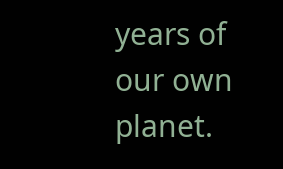years of our own planet.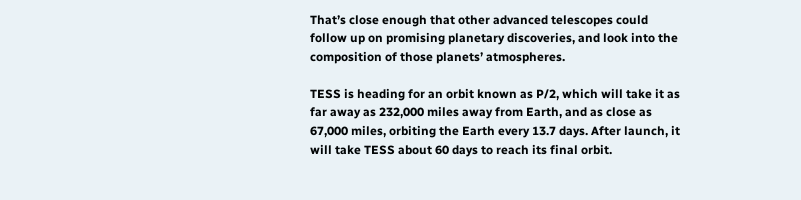That’s close enough that other advanced telescopes could follow up on promising planetary discoveries, and look into the composition of those planets’ atmospheres.

TESS is heading for an orbit known as P/2, which will take it as far away as 232,000 miles away from Earth, and as close as 67,000 miles, orbiting the Earth every 13.7 days. After launch, it will take TESS about 60 days to reach its final orbit.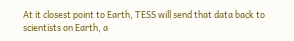At it closest point to Earth, TESS will send that data back to scientists on Earth, a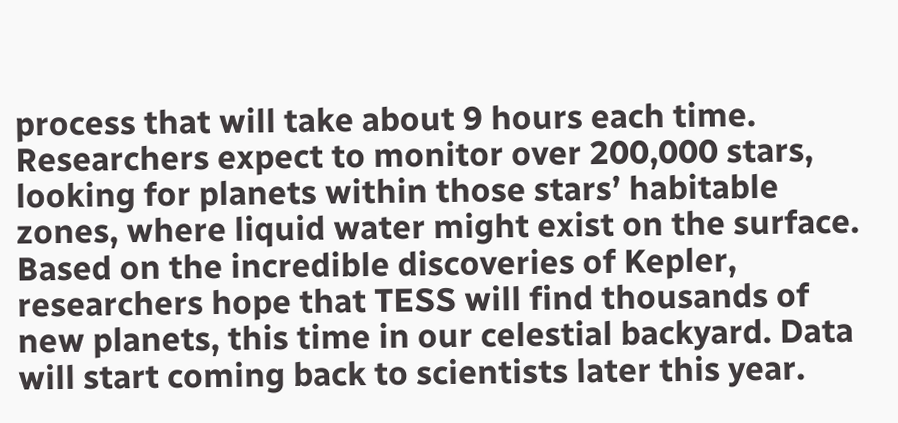process that will take about 9 hours each time. Researchers expect to monitor over 200,000 stars, looking for planets within those stars’ habitable zones, where liquid water might exist on the surface. Based on the incredible discoveries of Kepler, researchers hope that TESS will find thousands of new planets, this time in our celestial backyard. Data will start coming back to scientists later this year.